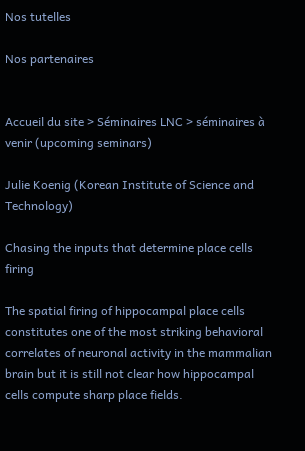Nos tutelles

Nos partenaires


Accueil du site > Séminaires LNC > séminaires à venir (upcoming seminars)

Julie Koenig (Korean Institute of Science and Technology)

Chasing the inputs that determine place cells firing

The spatial firing of hippocampal place cells constitutes one of the most striking behavioral correlates of neuronal activity in the mammalian brain but it is still not clear how hippocampal cells compute sharp place fields.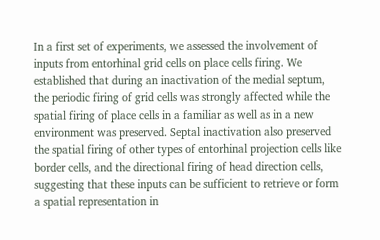In a first set of experiments, we assessed the involvement of inputs from entorhinal grid cells on place cells firing. We established that during an inactivation of the medial septum, the periodic firing of grid cells was strongly affected while the spatial firing of place cells in a familiar as well as in a new environment was preserved. Septal inactivation also preserved the spatial firing of other types of entorhinal projection cells like border cells, and the directional firing of head direction cells, suggesting that these inputs can be sufficient to retrieve or form a spatial representation in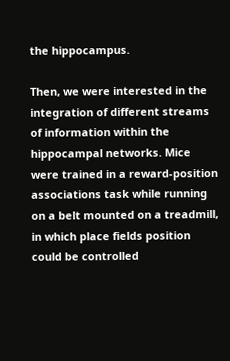the hippocampus.

Then, we were interested in the integration of different streams of information within the hippocampal networks. Mice were trained in a reward-position associations task while running on a belt mounted on a treadmill, in which place fields position could be controlled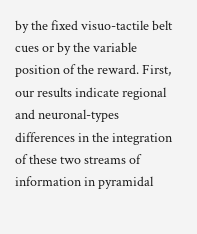by the fixed visuo-tactile belt cues or by the variable position of the reward. First, our results indicate regional and neuronal-types differences in the integration of these two streams of information in pyramidal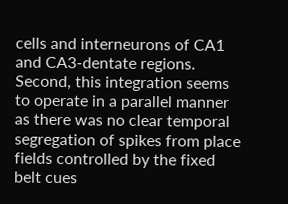cells and interneurons of CA1 and CA3-dentate regions. Second, this integration seems to operate in a parallel manner as there was no clear temporal segregation of spikes from place fields controlled by the fixed belt cues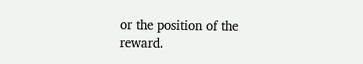or the position of the reward.